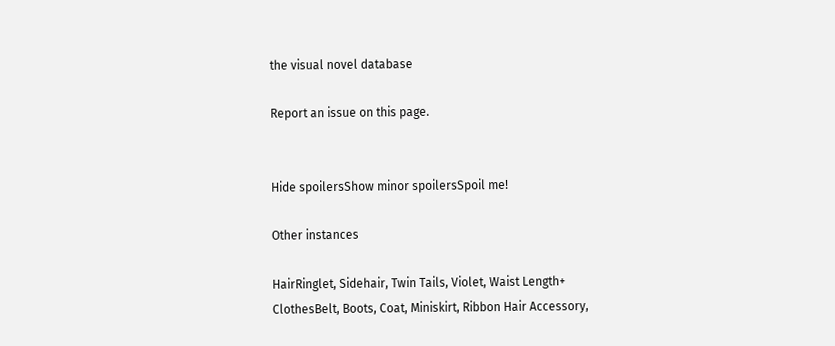the visual novel database

Report an issue on this page.


Hide spoilersShow minor spoilersSpoil me!

Other instances

HairRinglet, Sidehair, Twin Tails, Violet, Waist Length+
ClothesBelt, Boots, Coat, Miniskirt, Ribbon Hair Accessory,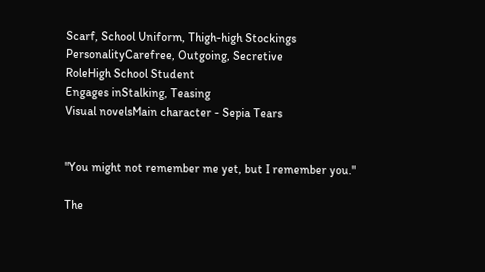Scarf, School Uniform, Thigh-high Stockings
PersonalityCarefree, Outgoing, Secretive
RoleHigh School Student
Engages inStalking, Teasing
Visual novelsMain character - Sepia Tears


"You might not remember me yet, but I remember you."

The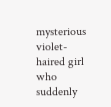mysterious violet-haired girl who suddenly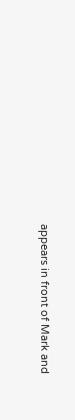appears in front of Mark and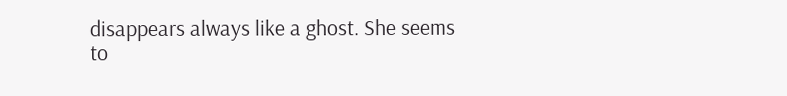disappears always like a ghost. She seems to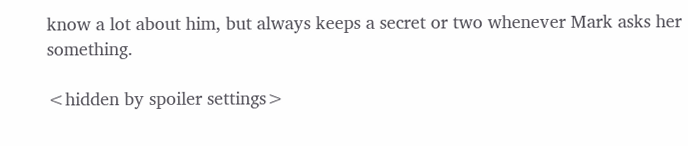know a lot about him, but always keeps a secret or two whenever Mark asks her something.

<hidden by spoiler settings>